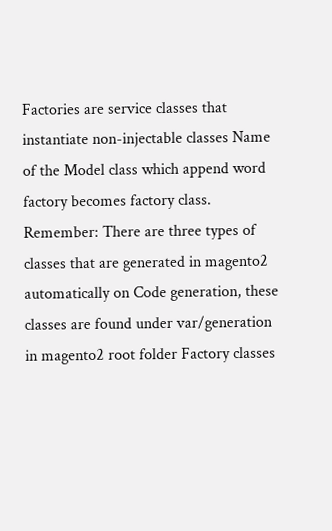Factories are service classes that instantiate non-injectable classes Name of the Model class which append word factory becomes factory class. Remember: There are three types of classes that are generated in magento2 automatically on Code generation, these classes are found under var/generation in magento2 root folder Factory classes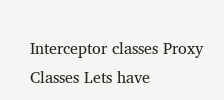Interceptor classes Proxy Classes Lets have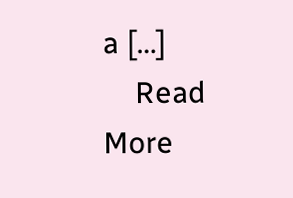a […]
    Read More